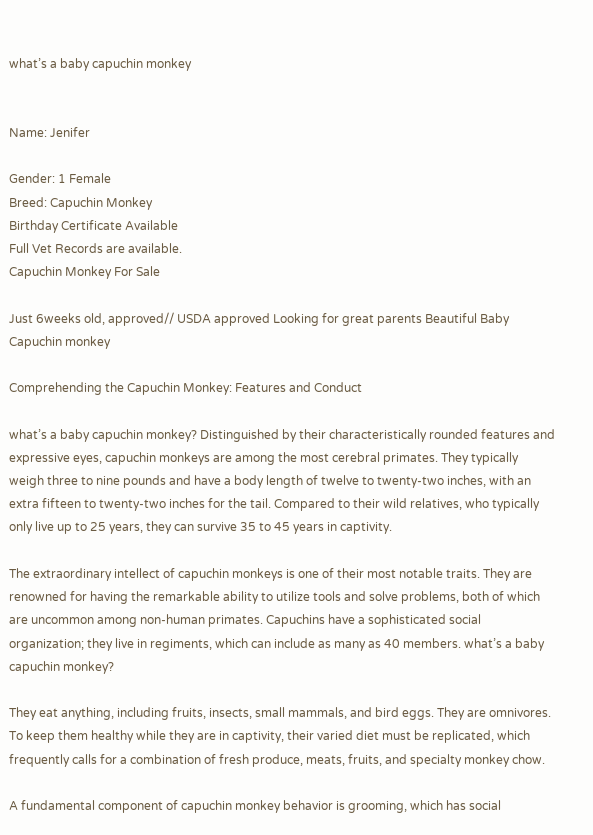what’s a baby capuchin monkey


Name: Jenifer

Gender: 1 Female
Breed: Capuchin Monkey
Birthday Certificate Available
Full Vet Records are available.
Capuchin Monkey For Sale

Just 6weeks old, approved// USDA approved Looking for great parents Beautiful Baby Capuchin monkey

Comprehending the Capuchin Monkey: Features and Conduct

what’s a baby capuchin monkey? Distinguished by their characteristically rounded features and expressive eyes, capuchin monkeys are among the most cerebral primates. They typically weigh three to nine pounds and have a body length of twelve to twenty-two inches, with an extra fifteen to twenty-two inches for the tail. Compared to their wild relatives, who typically only live up to 25 years, they can survive 35 to 45 years in captivity.

The extraordinary intellect of capuchin monkeys is one of their most notable traits. They are renowned for having the remarkable ability to utilize tools and solve problems, both of which are uncommon among non-human primates. Capuchins have a sophisticated social organization; they live in regiments, which can include as many as 40 members. what’s a baby capuchin monkey?

They eat anything, including fruits, insects, small mammals, and bird eggs. They are omnivores. To keep them healthy while they are in captivity, their varied diet must be replicated, which frequently calls for a combination of fresh produce, meats, fruits, and specialty monkey chow.

A fundamental component of capuchin monkey behavior is grooming, which has social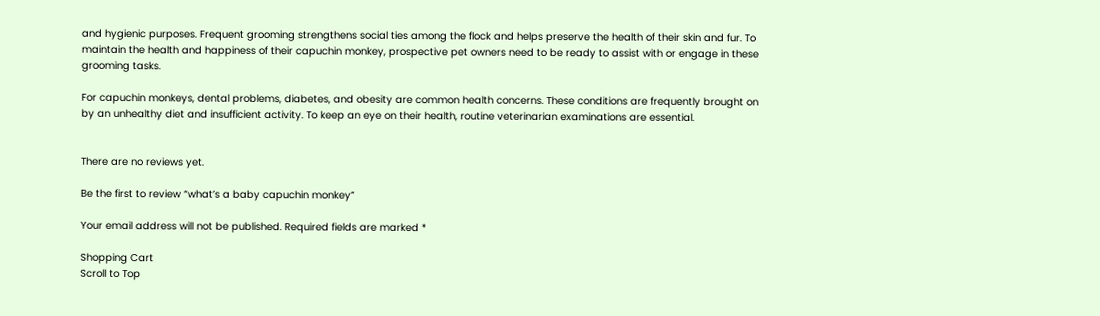and hygienic purposes. Frequent grooming strengthens social ties among the flock and helps preserve the health of their skin and fur. To maintain the health and happiness of their capuchin monkey, prospective pet owners need to be ready to assist with or engage in these grooming tasks.

For capuchin monkeys, dental problems, diabetes, and obesity are common health concerns. These conditions are frequently brought on by an unhealthy diet and insufficient activity. To keep an eye on their health, routine veterinarian examinations are essential.


There are no reviews yet.

Be the first to review “what’s a baby capuchin monkey”

Your email address will not be published. Required fields are marked *

Shopping Cart
Scroll to Top